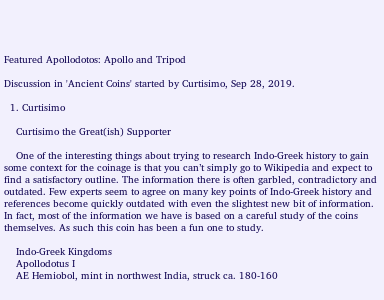Featured Apollodotos: Apollo and Tripod

Discussion in 'Ancient Coins' started by Curtisimo, Sep 28, 2019.

  1. Curtisimo

    Curtisimo the Great(ish) Supporter

    One of the interesting things about trying to research Indo-Greek history to gain some context for the coinage is that you can’t simply go to Wikipedia and expect to find a satisfactory outline. The information there is often garbled, contradictory and outdated. Few experts seem to agree on many key points of Indo-Greek history and references become quickly outdated with even the slightest new bit of information. In fact, most of the information we have is based on a careful study of the coins themselves. As such this coin has been a fun one to study.

    Indo-Greek Kingdoms
    Apollodotus I
    AE Hemiobol, mint in northwest India, struck ca. 180-160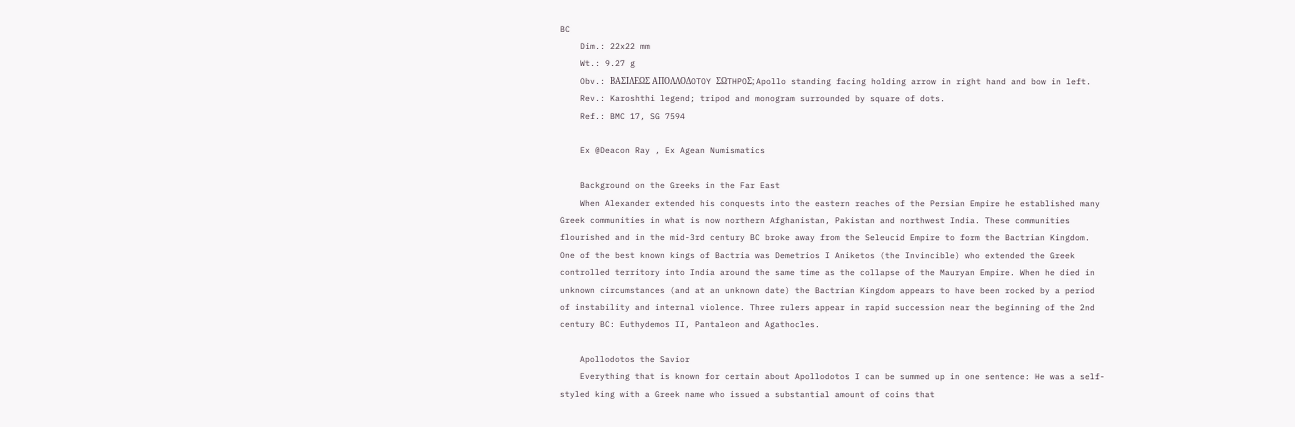BC
    Dim.: 22x22 mm
    Wt.: 9.27 g
    Obv.: BAΣIΛEΩΣ AΠOΛΛOΔOTOY ΣΩTHPOΣ; Apollo standing facing holding arrow in right hand and bow in left.
    Rev.: Karoshthi legend; tripod and monogram surrounded by square of dots.
    Ref.: BMC 17, SG 7594

    Ex @Deacon Ray , Ex Agean Numismatics

    Background on the Greeks in the Far East
    When Alexander extended his conquests into the eastern reaches of the Persian Empire he established many Greek communities in what is now northern Afghanistan, Pakistan and northwest India. These communities flourished and in the mid-3rd century BC broke away from the Seleucid Empire to form the Bactrian Kingdom. One of the best known kings of Bactria was Demetrios I Aniketos (the Invincible) who extended the Greek controlled territory into India around the same time as the collapse of the Mauryan Empire. When he died in unknown circumstances (and at an unknown date) the Bactrian Kingdom appears to have been rocked by a period of instability and internal violence. Three rulers appear in rapid succession near the beginning of the 2nd century BC: Euthydemos II, Pantaleon and Agathocles.

    Apollodotos the Savior
    Everything that is known for certain about Apollodotos I can be summed up in one sentence: He was a self-styled king with a Greek name who issued a substantial amount of coins that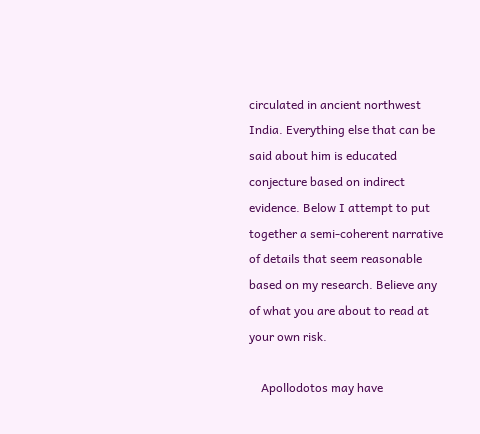circulated in ancient northwest India. Everything else that can be said about him is educated conjecture based on indirect evidence. Below I attempt to put together a semi-coherent narrative of details that seem reasonable based on my research. Believe any of what you are about to read at your own risk.

    Apollodotos may have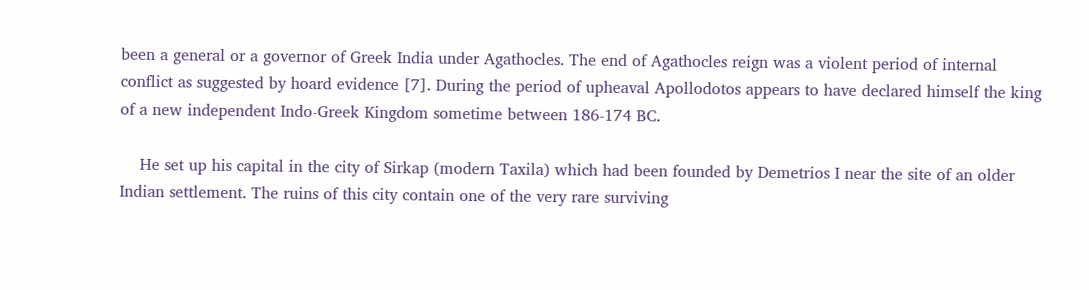been a general or a governor of Greek India under Agathocles. The end of Agathocles reign was a violent period of internal conflict as suggested by hoard evidence [7]. During the period of upheaval Apollodotos appears to have declared himself the king of a new independent Indo-Greek Kingdom sometime between 186-174 BC.

    He set up his capital in the city of Sirkap (modern Taxila) which had been founded by Demetrios I near the site of an older Indian settlement. The ruins of this city contain one of the very rare surviving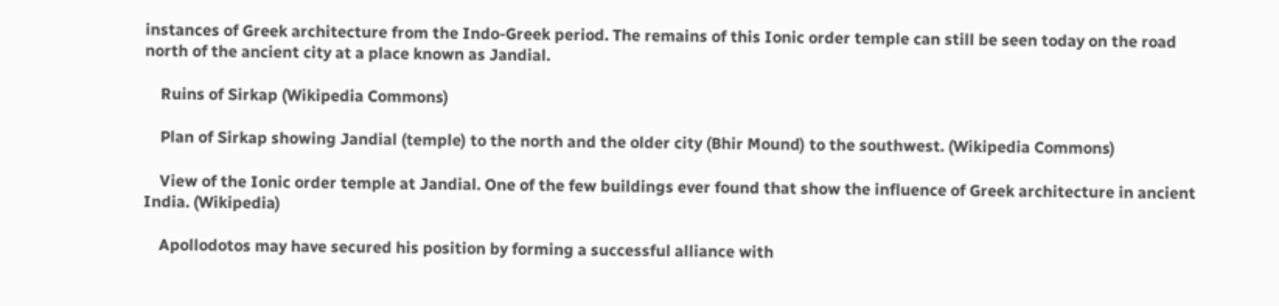instances of Greek architecture from the Indo-Greek period. The remains of this Ionic order temple can still be seen today on the road north of the ancient city at a place known as Jandial.

    Ruins of Sirkap (Wikipedia Commons)

    Plan of Sirkap showing Jandial (temple) to the north and the older city (Bhir Mound) to the southwest. (Wikipedia Commons)

    View of the Ionic order temple at Jandial. One of the few buildings ever found that show the influence of Greek architecture in ancient India. (Wikipedia)

    Apollodotos may have secured his position by forming a successful alliance with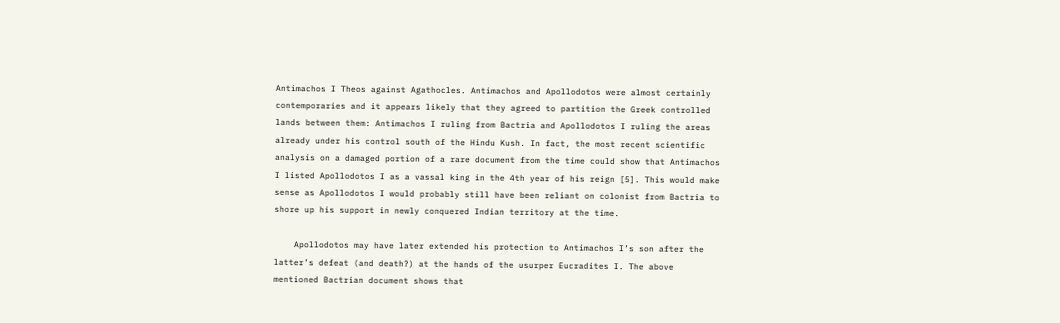Antimachos I Theos against Agathocles. Antimachos and Apollodotos were almost certainly contemporaries and it appears likely that they agreed to partition the Greek controlled lands between them: Antimachos I ruling from Bactria and Apollodotos I ruling the areas already under his control south of the Hindu Kush. In fact, the most recent scientific analysis on a damaged portion of a rare document from the time could show that Antimachos I listed Apollodotos I as a vassal king in the 4th year of his reign [5]. This would make sense as Apollodotos I would probably still have been reliant on colonist from Bactria to shore up his support in newly conquered Indian territory at the time.

    Apollodotos may have later extended his protection to Antimachos I’s son after the latter’s defeat (and death?) at the hands of the usurper Eucradites I. The above mentioned Bactrian document shows that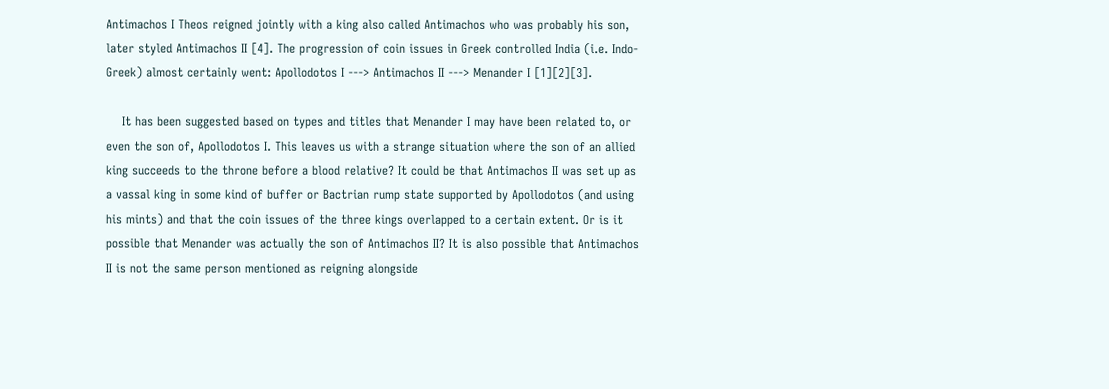Antimachos I Theos reigned jointly with a king also called Antimachos who was probably his son, later styled Antimachos II [4]. The progression of coin issues in Greek controlled India (i.e. Indo-Greek) almost certainly went: Apollodotos I ---> Antimachos II ---> Menander I [1][2][3].

    It has been suggested based on types and titles that Menander I may have been related to, or even the son of, Apollodotos I. This leaves us with a strange situation where the son of an allied king succeeds to the throne before a blood relative? It could be that Antimachos II was set up as a vassal king in some kind of buffer or Bactrian rump state supported by Apollodotos (and using his mints) and that the coin issues of the three kings overlapped to a certain extent. Or is it possible that Menander was actually the son of Antimachos II? It is also possible that Antimachos II is not the same person mentioned as reigning alongside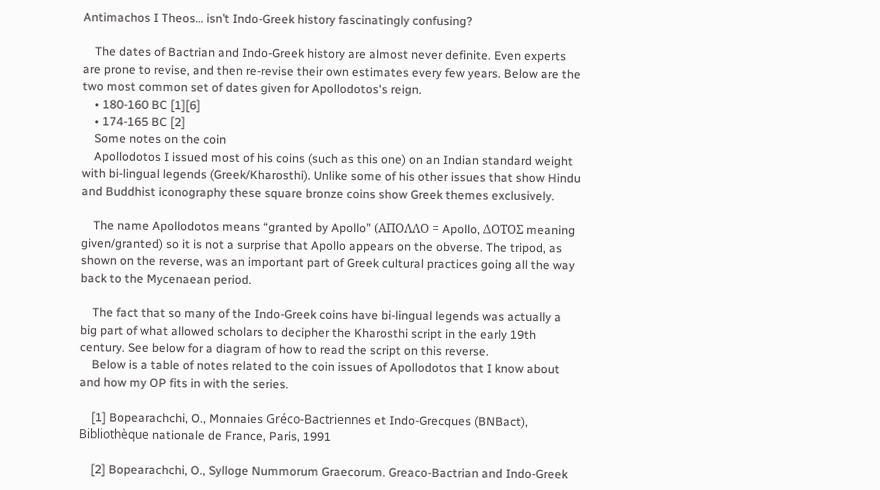Antimachos I Theos… isn’t Indo-Greek history fascinatingly confusing?

    The dates of Bactrian and Indo-Greek history are almost never definite. Even experts are prone to revise, and then re-revise their own estimates every few years. Below are the two most common set of dates given for Apollodotos's reign.
    • 180-160 BC [1][6]
    • 174-165 BC [2]
    Some notes on the coin
    Apollodotos I issued most of his coins (such as this one) on an Indian standard weight with bi-lingual legends (Greek/Kharosthi). Unlike some of his other issues that show Hindu and Buddhist iconography these square bronze coins show Greek themes exclusively.

    The name Apollodotos means “granted by Apollo” (ΑΠΟΛΛΟ = Apollo, ΔΟΤΟΣ meaning given/granted) so it is not a surprise that Apollo appears on the obverse. The tripod, as shown on the reverse, was an important part of Greek cultural practices going all the way back to the Mycenaean period.

    The fact that so many of the Indo-Greek coins have bi-lingual legends was actually a big part of what allowed scholars to decipher the Kharosthi script in the early 19th century. See below for a diagram of how to read the script on this reverse.
    Below is a table of notes related to the coin issues of Apollodotos that I know about and how my OP fits in with the series.

    [1] Bopearachchi, O., Monnaies Gréco-Bactriennes et Indo-Grecques (BNBact), Bibliothèque nationale de France, Paris, 1991

    [2] Bopearachchi, O., Sylloge Nummorum Graecorum. Greaco-Bactrian and Indo-Greek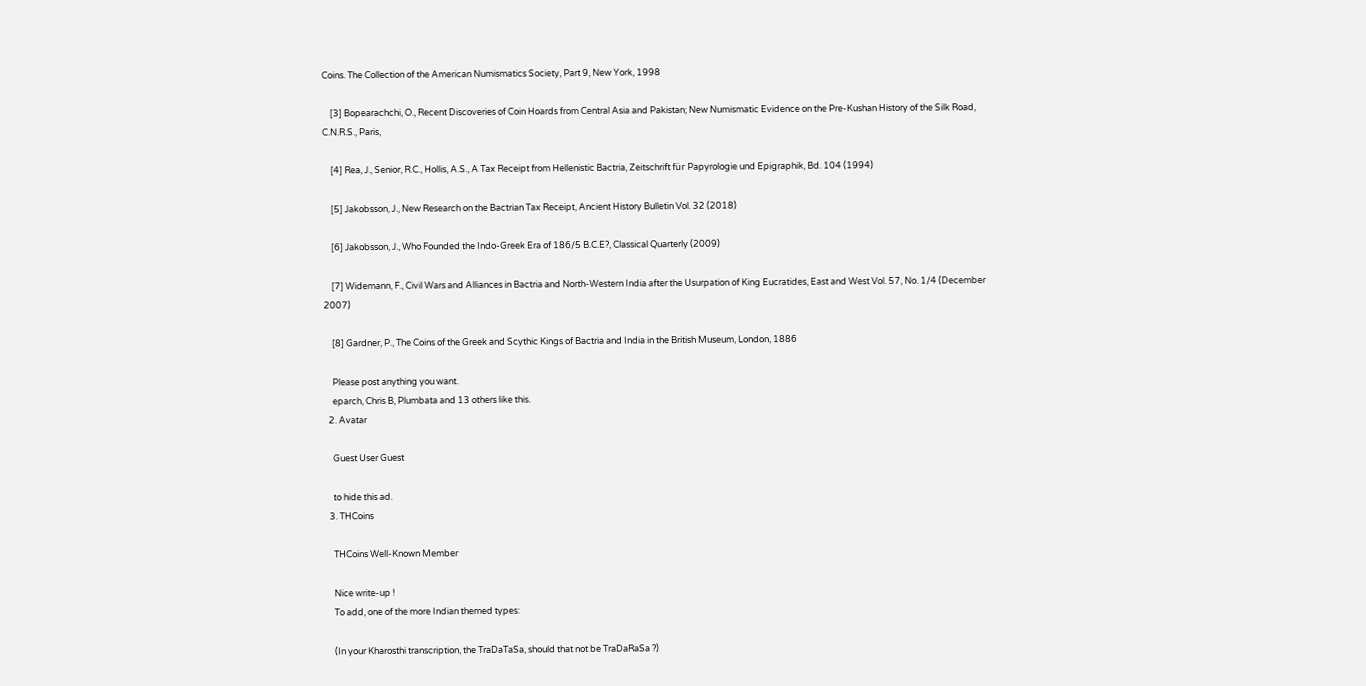Coins. The Collection of the American Numismatics Society, Part 9, New York, 1998

    [3] Bopearachchi, O., Recent Discoveries of Coin Hoards from Central Asia and Pakistan; New Numismatic Evidence on the Pre-Kushan History of the Silk Road, C.N.R.S., Paris,

    [4] Rea, J., Senior, R.C., Hollis, A.S., A Tax Receipt from Hellenistic Bactria, Zeitschrift für Papyrologie und Epigraphik, Bd. 104 (1994)

    [5] Jakobsson, J., New Research on the Bactrian Tax Receipt, Ancient History Bulletin Vol. 32 (2018)

    [6] Jakobsson, J., Who Founded the Indo-Greek Era of 186/5 B.C.E?, Classical Quarterly (2009)

    [7] Widemann, F., Civil Wars and Alliances in Bactria and North-Western India after the Usurpation of King Eucratides, East and West Vol. 57, No. 1/4 (December 2007)

    [8] Gardner, P., The Coins of the Greek and Scythic Kings of Bactria and India in the British Museum, London, 1886

    Please post anything you want.
    eparch, Chris B, Plumbata and 13 others like this.
  2. Avatar

    Guest User Guest

    to hide this ad.
  3. THCoins

    THCoins Well-Known Member

    Nice write-up !
    To add, one of the more Indian themed types:

    (In your Kharosthi transcription, the TraDaTaSa, should that not be TraDaRaSa ?)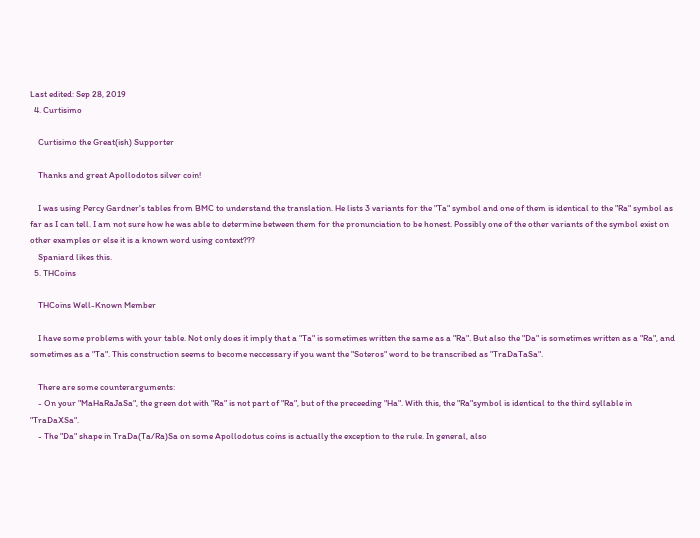Last edited: Sep 28, 2019
  4. Curtisimo

    Curtisimo the Great(ish) Supporter

    Thanks and great Apollodotos silver coin!

    I was using Percy Gardner's tables from BMC to understand the translation. He lists 3 variants for the "Ta" symbol and one of them is identical to the "Ra" symbol as far as I can tell. I am not sure how he was able to determine between them for the pronunciation to be honest. Possibly one of the other variants of the symbol exist on other examples or else it is a known word using context???
    Spaniard likes this.
  5. THCoins

    THCoins Well-Known Member

    I have some problems with your table. Not only does it imply that a "Ta" is sometimes written the same as a "Ra". But also the "Da" is sometimes written as a "Ra", and sometimes as a "Ta". This construction seems to become neccessary if you want the "Soteros" word to be transcribed as "TraDaTaSa".

    There are some counterarguments:
    - On your "MaHaRaJaSa", the green dot with "Ra" is not part of "Ra", but of the preceeding "Ha". With this, the "Ra"symbol is identical to the third syllable in "TraDaXSa".
    - The "Da" shape in TraDa(Ta/Ra)Sa on some Apollodotus coins is actually the exception to the rule. In general, also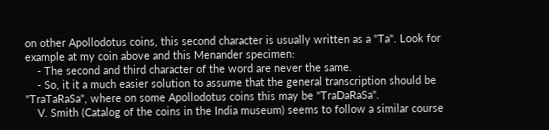on other Apollodotus coins, this second character is usually written as a "Ta". Look for example at my coin above and this Menander specimen:
    - The second and third character of the word are never the same.
    - So, it it a much easier solution to assume that the general transcription should be "TraTaRaSa", where on some Apollodotus coins this may be "TraDaRaSa".
    V. Smith (Catalog of the coins in the India museum) seems to follow a similar course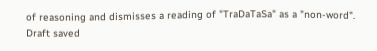of reasoning and dismisses a reading of "TraDaTaSa" as a "non-word".
Draft saved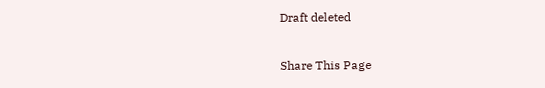Draft deleted

Share This Page